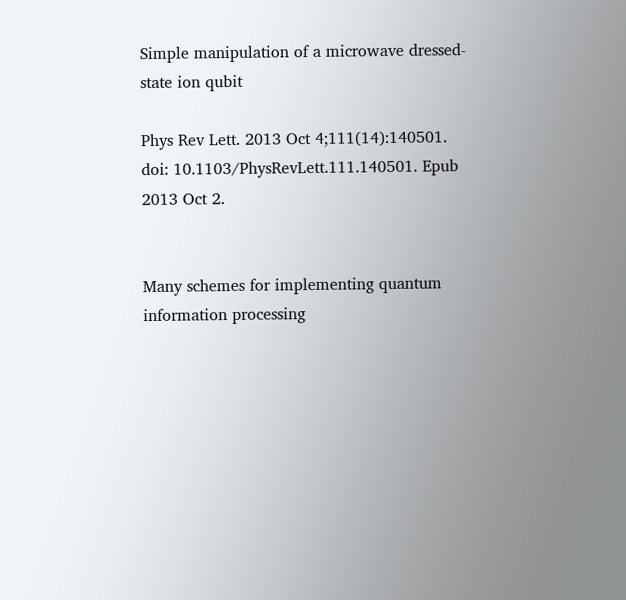Simple manipulation of a microwave dressed-state ion qubit

Phys Rev Lett. 2013 Oct 4;111(14):140501. doi: 10.1103/PhysRevLett.111.140501. Epub 2013 Oct 2.


Many schemes for implementing quantum information processing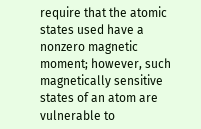require that the atomic states used have a nonzero magnetic moment; however, such magnetically sensitive states of an atom are vulnerable to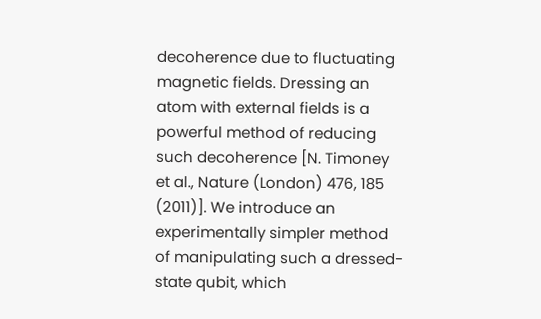decoherence due to fluctuating magnetic fields. Dressing an atom with external fields is a powerful method of reducing such decoherence [N. Timoney et al., Nature (London) 476, 185 (2011)]. We introduce an experimentally simpler method of manipulating such a dressed-state qubit, which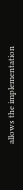allows the implementation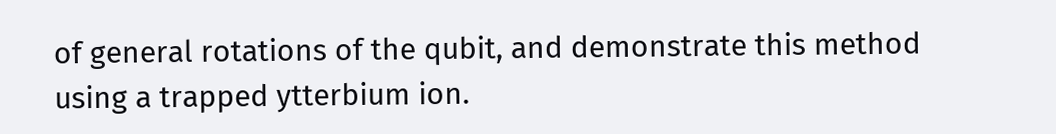of general rotations of the qubit, and demonstrate this method using a trapped ytterbium ion.